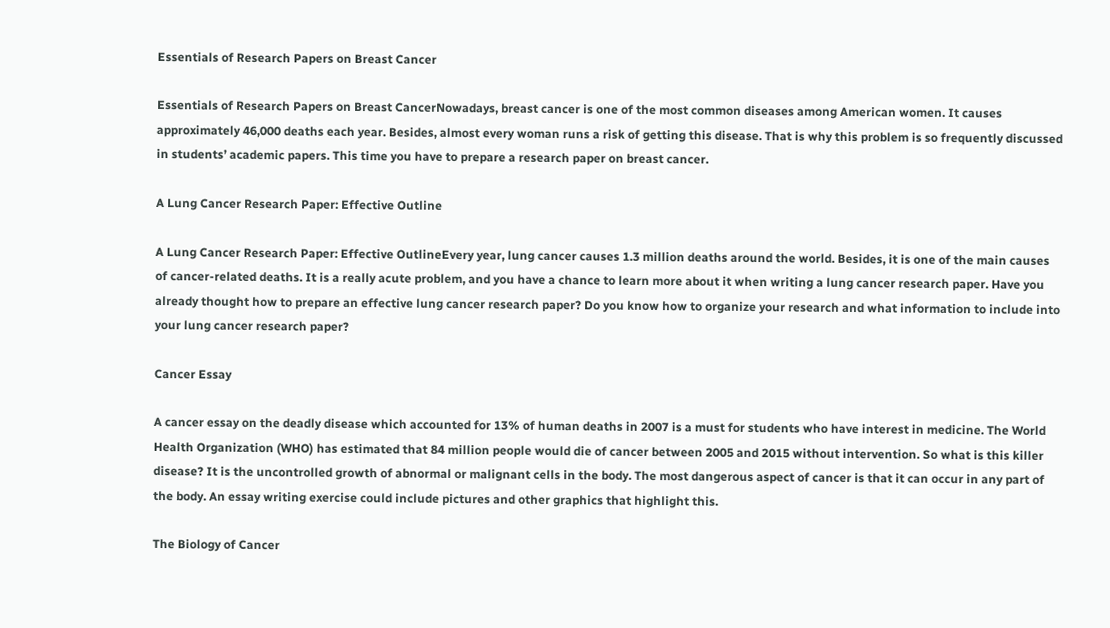Essentials of Research Papers on Breast Cancer

Essentials of Research Papers on Breast CancerNowadays, breast cancer is one of the most common diseases among American women. It causes approximately 46,000 deaths each year. Besides, almost every woman runs a risk of getting this disease. That is why this problem is so frequently discussed in students’ academic papers. This time you have to prepare a research paper on breast cancer.

A Lung Cancer Research Paper: Effective Outline

A Lung Cancer Research Paper: Effective OutlineEvery year, lung cancer causes 1.3 million deaths around the world. Besides, it is one of the main causes of cancer-related deaths. It is a really acute problem, and you have a chance to learn more about it when writing a lung cancer research paper. Have you already thought how to prepare an effective lung cancer research paper? Do you know how to organize your research and what information to include into your lung cancer research paper?

Cancer Essay

A cancer essay on the deadly disease which accounted for 13% of human deaths in 2007 is a must for students who have interest in medicine. The World Health Organization (WHO) has estimated that 84 million people would die of cancer between 2005 and 2015 without intervention. So what is this killer disease? It is the uncontrolled growth of abnormal or malignant cells in the body. The most dangerous aspect of cancer is that it can occur in any part of the body. An essay writing exercise could include pictures and other graphics that highlight this.

The Biology of Cancer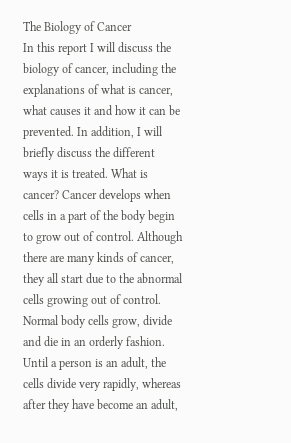The Biology of Cancer
In this report I will discuss the biology of cancer, including the explanations of what is cancer, what causes it and how it can be prevented. In addition, I will briefly discuss the different ways it is treated. What is cancer? Cancer develops when cells in a part of the body begin to grow out of control. Although there are many kinds of cancer, they all start due to the abnormal cells growing out of control. Normal body cells grow, divide and die in an orderly fashion. Until a person is an adult, the cells divide very rapidly, whereas after they have become an adult,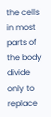the cells in most parts of the body divide only to replace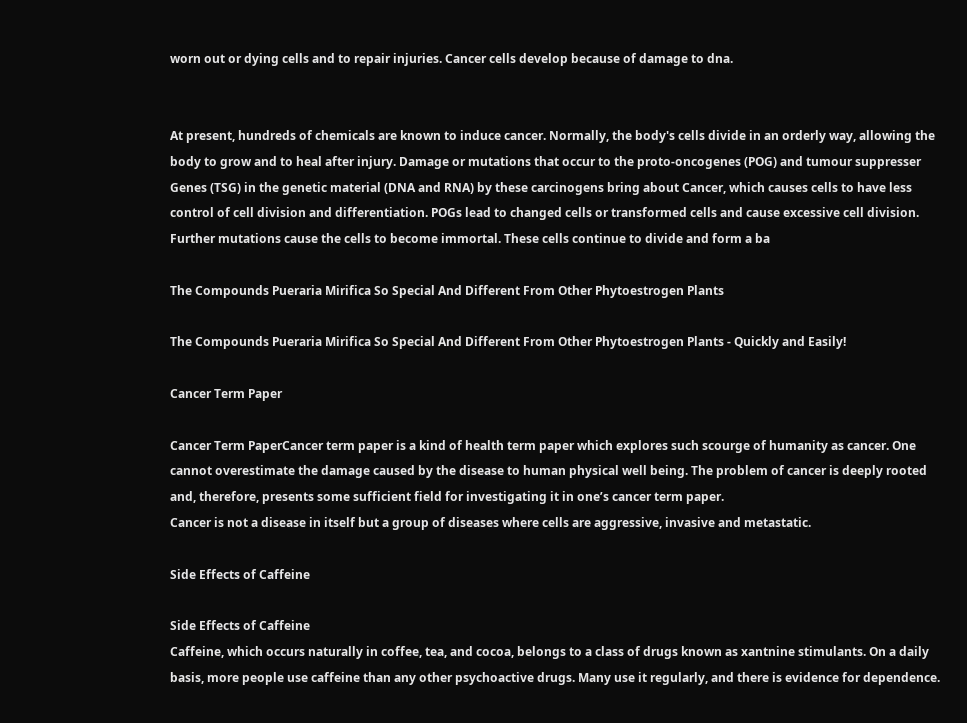worn out or dying cells and to repair injuries. Cancer cells develop because of damage to dna.


At present, hundreds of chemicals are known to induce cancer. Normally, the body's cells divide in an orderly way, allowing the body to grow and to heal after injury. Damage or mutations that occur to the proto-oncogenes (POG) and tumour suppresser Genes (TSG) in the genetic material (DNA and RNA) by these carcinogens bring about Cancer, which causes cells to have less control of cell division and differentiation. POGs lead to changed cells or transformed cells and cause excessive cell division. Further mutations cause the cells to become immortal. These cells continue to divide and form a ba

The Compounds Pueraria Mirifica So Special And Different From Other Phytoestrogen Plants

The Compounds Pueraria Mirifica So Special And Different From Other Phytoestrogen Plants - Quickly and Easily!

Cancer Term Paper

Cancer Term PaperCancer term paper is a kind of health term paper which explores such scourge of humanity as cancer. One cannot overestimate the damage caused by the disease to human physical well being. The problem of cancer is deeply rooted and, therefore, presents some sufficient field for investigating it in one’s cancer term paper.
Cancer is not a disease in itself but a group of diseases where cells are aggressive, invasive and metastatic.

Side Effects of Caffeine

Side Effects of Caffeine
Caffeine, which occurs naturally in coffee, tea, and cocoa, belongs to a class of drugs known as xantnine stimulants. On a daily basis, more people use caffeine than any other psychoactive drugs. Many use it regularly, and there is evidence for dependence.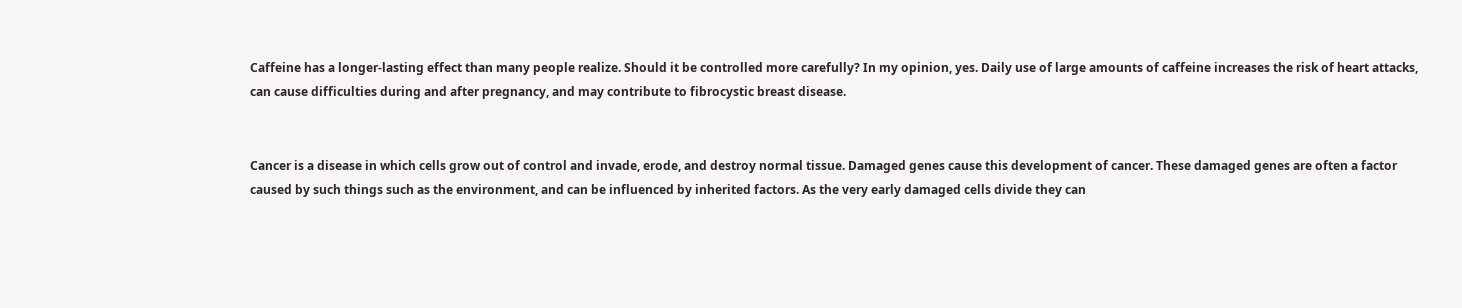Caffeine has a longer-lasting effect than many people realize. Should it be controlled more carefully? In my opinion, yes. Daily use of large amounts of caffeine increases the risk of heart attacks, can cause difficulties during and after pregnancy, and may contribute to fibrocystic breast disease.


Cancer is a disease in which cells grow out of control and invade, erode, and destroy normal tissue. Damaged genes cause this development of cancer. These damaged genes are often a factor caused by such things such as the environment, and can be influenced by inherited factors. As the very early damaged cells divide they can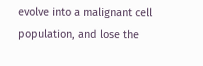evolve into a malignant cell population, and lose the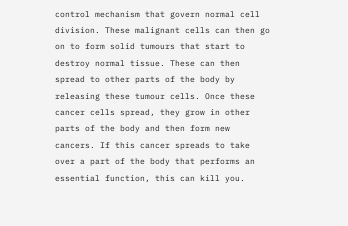control mechanism that govern normal cell division. These malignant cells can then go on to form solid tumours that start to destroy normal tissue. These can then spread to other parts of the body by releasing these tumour cells. Once these cancer cells spread, they grow in other parts of the body and then form new cancers. If this cancer spreads to take over a part of the body that performs an essential function, this can kill you.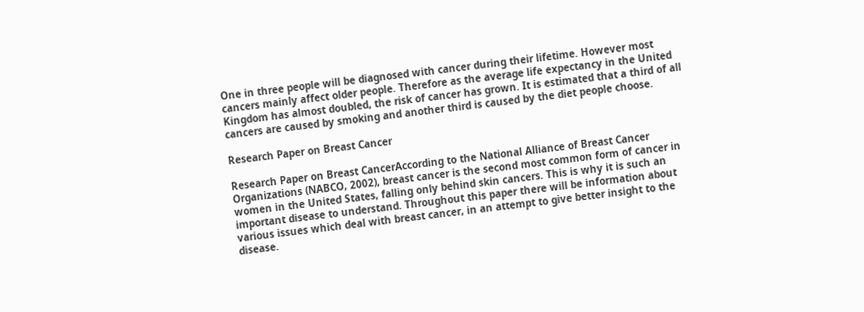One in three people will be diagnosed with cancer during their lifetime. However most cancers mainly affect older people. Therefore as the average life expectancy in the United Kingdom has almost doubled, the risk of cancer has grown. It is estimated that a third of all cancers are caused by smoking and another third is caused by the diet people choose.

Research Paper on Breast Cancer

Research Paper on Breast CancerAccording to the National Alliance of Breast Cancer Organizations (NABCO, 2002), breast cancer is the second most common form of cancer in women in the United States, falling only behind skin cancers. This is why it is such an important disease to understand. Throughout this paper there will be information about various issues which deal with breast cancer, in an attempt to give better insight to the disease.